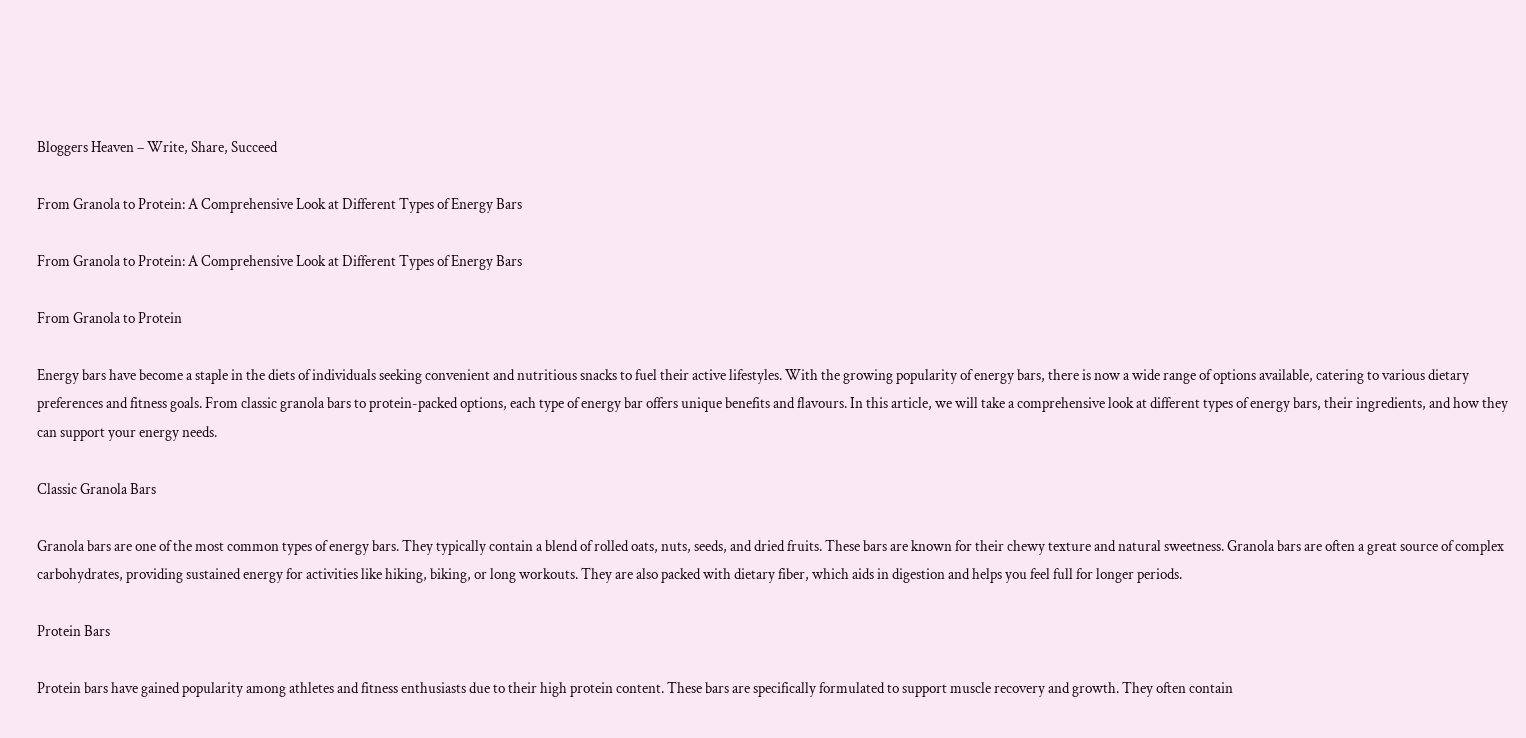Bloggers Heaven – Write, Share, Succeed

From Granola to Protein: A Comprehensive Look at Different Types of Energy Bars

From Granola to Protein: A Comprehensive Look at Different Types of Energy Bars

From Granola to Protein

Energy bars have become a staple in the diets of individuals seeking convenient and nutritious snacks to fuel their active lifestyles. With the growing popularity of energy bars, there is now a wide range of options available, catering to various dietary preferences and fitness goals. From classic granola bars to protein-packed options, each type of energy bar offers unique benefits and flavours. In this article, we will take a comprehensive look at different types of energy bars, their ingredients, and how they can support your energy needs.

Classic Granola Bars

Granola bars are one of the most common types of energy bars. They typically contain a blend of rolled oats, nuts, seeds, and dried fruits. These bars are known for their chewy texture and natural sweetness. Granola bars are often a great source of complex carbohydrates, providing sustained energy for activities like hiking, biking, or long workouts. They are also packed with dietary fiber, which aids in digestion and helps you feel full for longer periods.

Protein Bars

Protein bars have gained popularity among athletes and fitness enthusiasts due to their high protein content. These bars are specifically formulated to support muscle recovery and growth. They often contain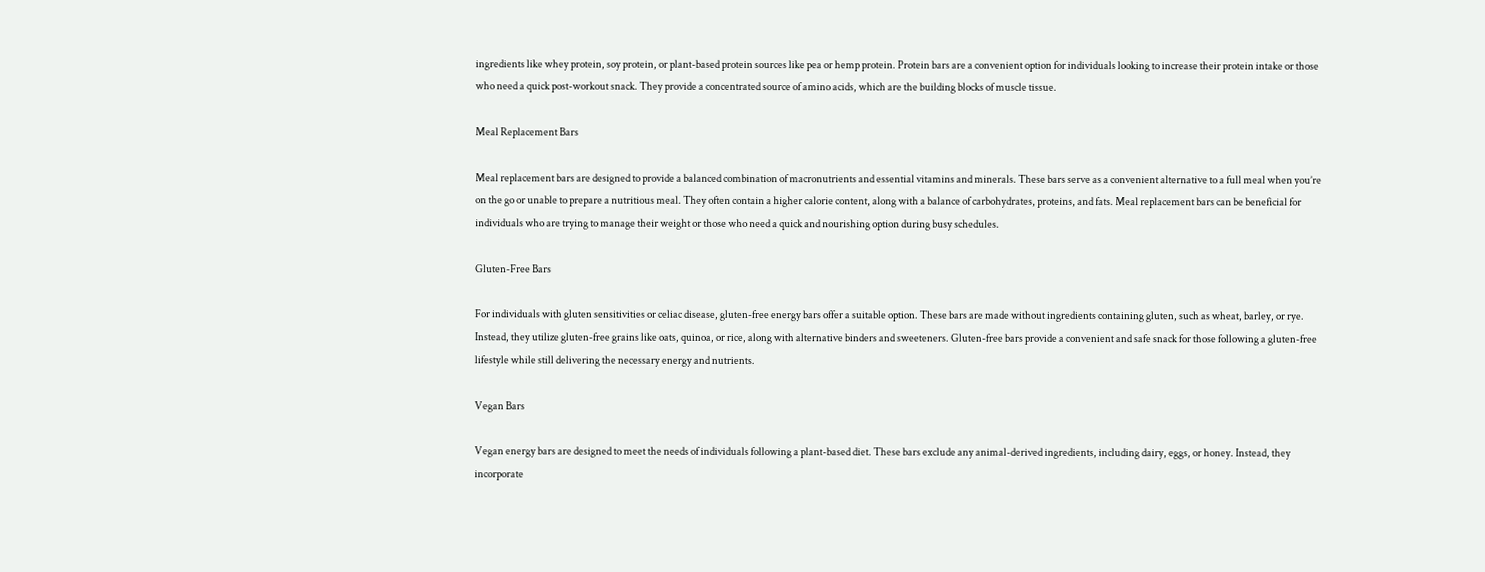ingredients like whey protein, soy protein, or plant-based protein sources like pea or hemp protein. Protein bars are a convenient option for individuals looking to increase their protein intake or those who need a quick post-workout snack. They provide a concentrated source of amino acids, which are the building blocks of muscle tissue.

Meal Replacement Bars

Meal replacement bars are designed to provide a balanced combination of macronutrients and essential vitamins and minerals. These bars serve as a convenient alternative to a full meal when you’re on the go or unable to prepare a nutritious meal. They often contain a higher calorie content, along with a balance of carbohydrates, proteins, and fats. Meal replacement bars can be beneficial for individuals who are trying to manage their weight or those who need a quick and nourishing option during busy schedules.

Gluten-Free Bars

For individuals with gluten sensitivities or celiac disease, gluten-free energy bars offer a suitable option. These bars are made without ingredients containing gluten, such as wheat, barley, or rye. Instead, they utilize gluten-free grains like oats, quinoa, or rice, along with alternative binders and sweeteners. Gluten-free bars provide a convenient and safe snack for those following a gluten-free lifestyle while still delivering the necessary energy and nutrients.

Vegan Bars

Vegan energy bars are designed to meet the needs of individuals following a plant-based diet. These bars exclude any animal-derived ingredients, including dairy, eggs, or honey. Instead, they incorporate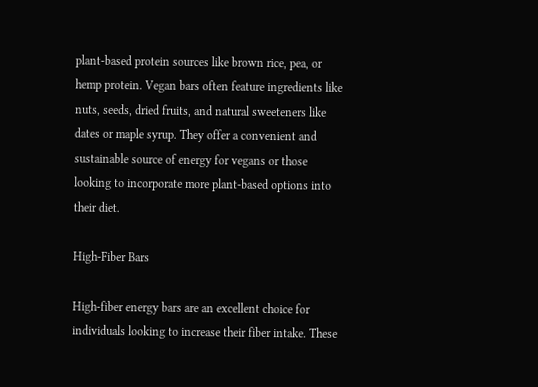plant-based protein sources like brown rice, pea, or hemp protein. Vegan bars often feature ingredients like nuts, seeds, dried fruits, and natural sweeteners like dates or maple syrup. They offer a convenient and sustainable source of energy for vegans or those looking to incorporate more plant-based options into their diet.

High-Fiber Bars

High-fiber energy bars are an excellent choice for individuals looking to increase their fiber intake. These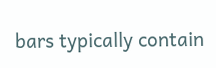bars typically contain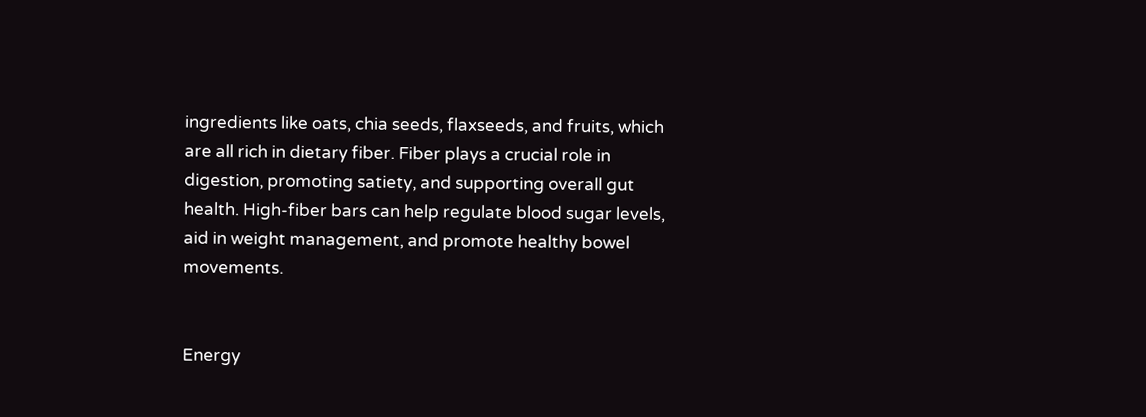ingredients like oats, chia seeds, flaxseeds, and fruits, which are all rich in dietary fiber. Fiber plays a crucial role in digestion, promoting satiety, and supporting overall gut health. High-fiber bars can help regulate blood sugar levels, aid in weight management, and promote healthy bowel movements.


Energy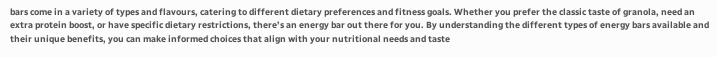bars come in a variety of types and flavours, catering to different dietary preferences and fitness goals. Whether you prefer the classic taste of granola, need an extra protein boost, or have specific dietary restrictions, there’s an energy bar out there for you. By understanding the different types of energy bars available and their unique benefits, you can make informed choices that align with your nutritional needs and taste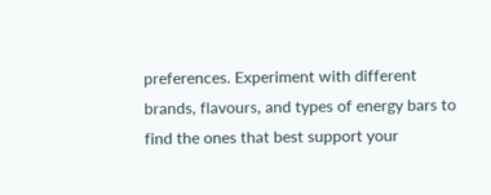preferences. Experiment with different brands, flavours, and types of energy bars to find the ones that best support your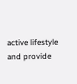active lifestyle and provide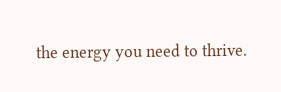the energy you need to thrive.